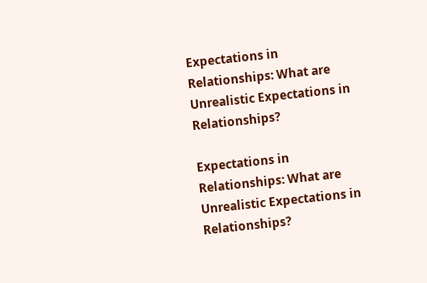Expectations in Relationships: What are Unrealistic Expectations in Relationships?

Expectations in Relationships: What are Unrealistic Expectations in Relationships?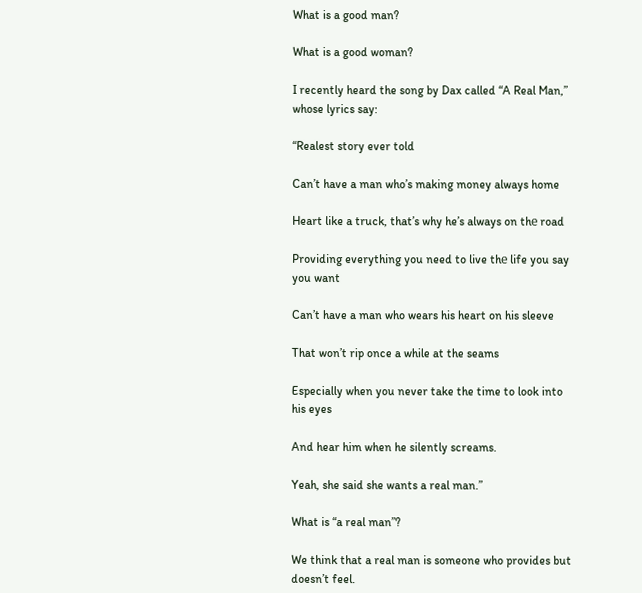What is a good man?

What is a good woman?

I recently heard the song by Dax called “A Real Man,” whose lyrics say:

“Realest story ever told

Can’t have a man who’s making money always home

Heart like a truck, that’s why he’s always on thе road

Providing everything you need to live thе life you say you want

Can’t have a man who wears his heart on his sleeve

That won’t rip once a while at the seams

Especially when you never take the time to look into his eyes

And hear him when he silently screams.

Yeah, she said she wants a real man.”

What is “a real man”?

We think that a real man is someone who provides but doesn’t feel.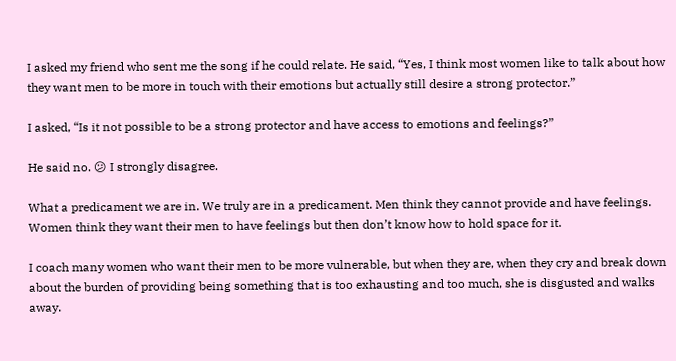I asked my friend who sent me the song if he could relate. He said, “Yes, I think most women like to talk about how they want men to be more in touch with their emotions but actually still desire a strong protector.”

I asked, “Is it not possible to be a strong protector and have access to emotions and feelings?”

He said no. 😕 I strongly disagree.

What a predicament we are in. We truly are in a predicament. Men think they cannot provide and have feelings. Women think they want their men to have feelings but then don’t know how to hold space for it.

I coach many women who want their men to be more vulnerable, but when they are, when they cry and break down about the burden of providing being something that is too exhausting and too much, she is disgusted and walks away.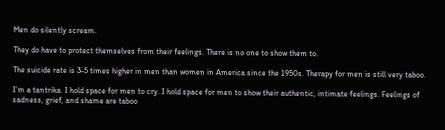Men do silently scream.

They do have to protect themselves from their feelings. There is no one to show them to.

The suicide rate is 3-5 times higher in men than women in America since the 1950s. Therapy for men is still very taboo.

I’m a tantrika. I hold space for men to cry. I hold space for men to show their authentic, intimate feelings. Feelings of sadness, grief, and shame are taboo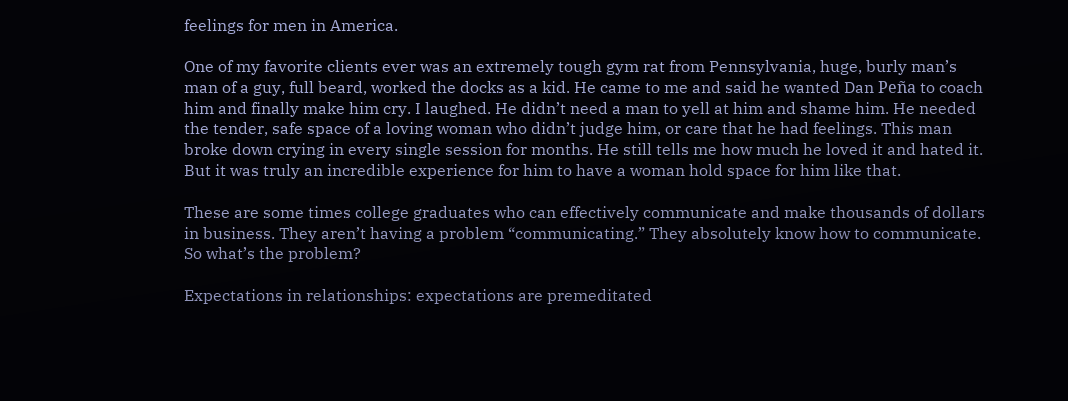feelings for men in America.

One of my favorite clients ever was an extremely tough gym rat from Pennsylvania, huge, burly man’s man of a guy, full beard, worked the docks as a kid. He came to me and said he wanted Dan Peña to coach him and finally make him cry. I laughed. He didn’t need a man to yell at him and shame him. He needed the tender, safe space of a loving woman who didn’t judge him, or care that he had feelings. This man broke down crying in every single session for months. He still tells me how much he loved it and hated it. But it was truly an incredible experience for him to have a woman hold space for him like that.

These are some times college graduates who can effectively communicate and make thousands of dollars in business. They aren’t having a problem “communicating.” They absolutely know how to communicate. So what’s the problem?

Expectations in relationships: expectations are premeditated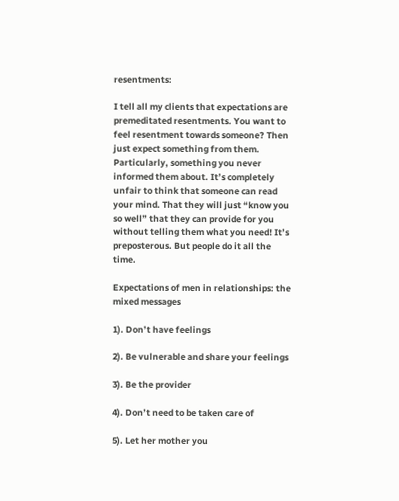resentments:

I tell all my clients that expectations are premeditated resentments. You want to feel resentment towards someone? Then just expect something from them. Particularly, something you never informed them about. It’s completely unfair to think that someone can read your mind. That they will just “know you so well” that they can provide for you without telling them what you need! It’s preposterous. But people do it all the time.

Expectations of men in relationships: the mixed messages

1). Don’t have feelings

2). Be vulnerable and share your feelings

3). Be the provider

4). Don’t need to be taken care of

5). Let her mother you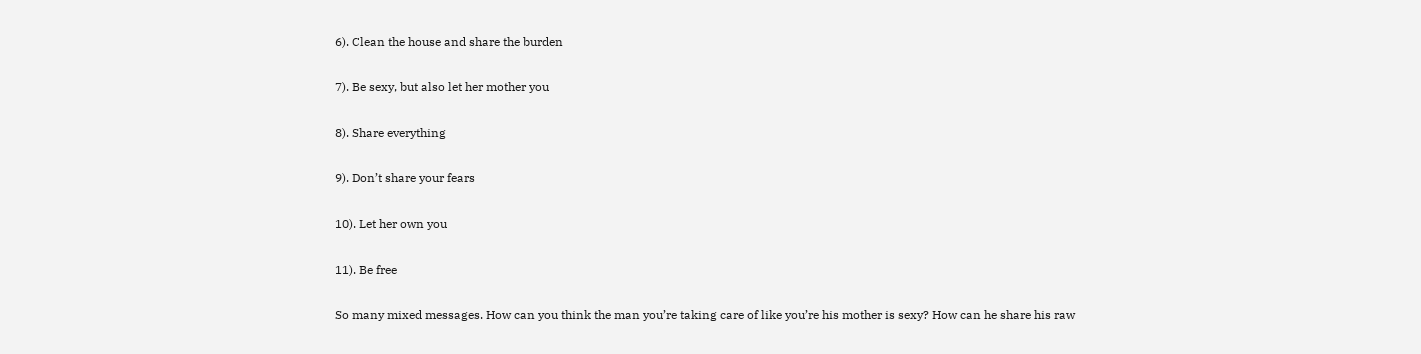6). Clean the house and share the burden

7). Be sexy, but also let her mother you

8). Share everything

9). Don’t share your fears

10). Let her own you

11). Be free

So many mixed messages. How can you think the man you’re taking care of like you’re his mother is sexy? How can he share his raw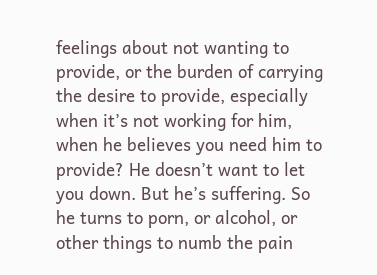feelings about not wanting to provide, or the burden of carrying the desire to provide, especially when it’s not working for him, when he believes you need him to provide? He doesn’t want to let you down. But he’s suffering. So he turns to porn, or alcohol, or other things to numb the pain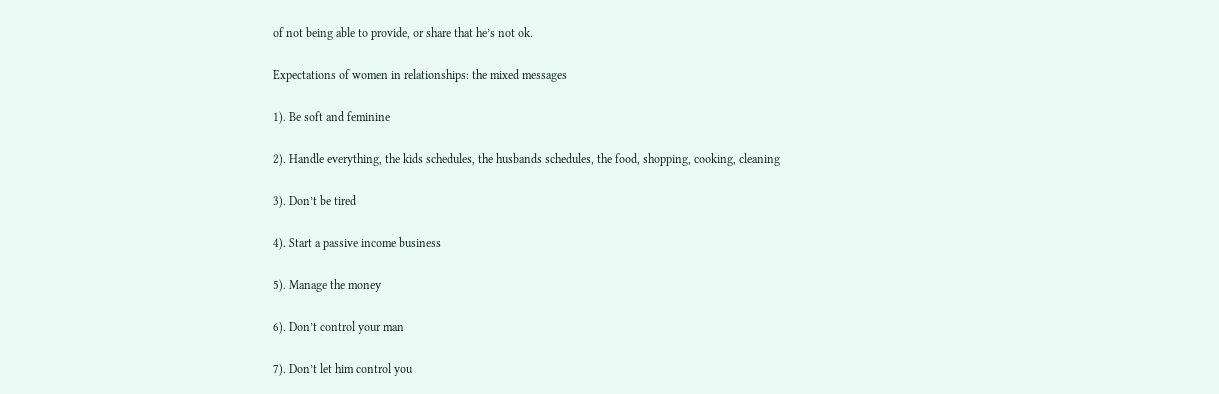of not being able to provide, or share that he’s not ok.

Expectations of women in relationships: the mixed messages

1). Be soft and feminine

2). Handle everything, the kids schedules, the husbands schedules, the food, shopping, cooking, cleaning

3). Don’t be tired

4). Start a passive income business

5). Manage the money

6). Don’t control your man

7). Don’t let him control you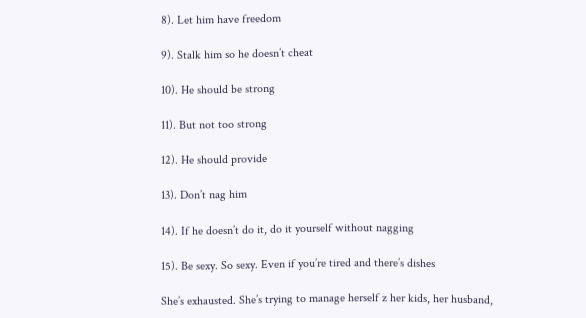8). Let him have freedom

9). Stalk him so he doesn’t cheat

10). He should be strong

11). But not too strong

12). He should provide

13). Don’t nag him

14). If he doesn’t do it, do it yourself without nagging

15). Be sexy. So sexy. Even if you’re tired and there’s dishes

She’s exhausted. She’s trying to manage herself z her kids, her husband,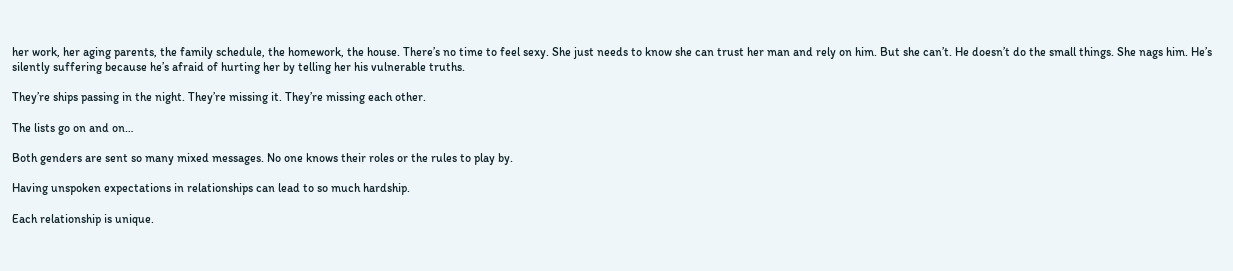her work, her aging parents, the family schedule, the homework, the house. There’s no time to feel sexy. She just needs to know she can trust her man and rely on him. But she can’t. He doesn’t do the small things. She nags him. He’s silently suffering because he’s afraid of hurting her by telling her his vulnerable truths.

They’re ships passing in the night. They’re missing it. They’re missing each other.

The lists go on and on…

Both genders are sent so many mixed messages. No one knows their roles or the rules to play by.

Having unspoken expectations in relationships can lead to so much hardship.

Each relationship is unique.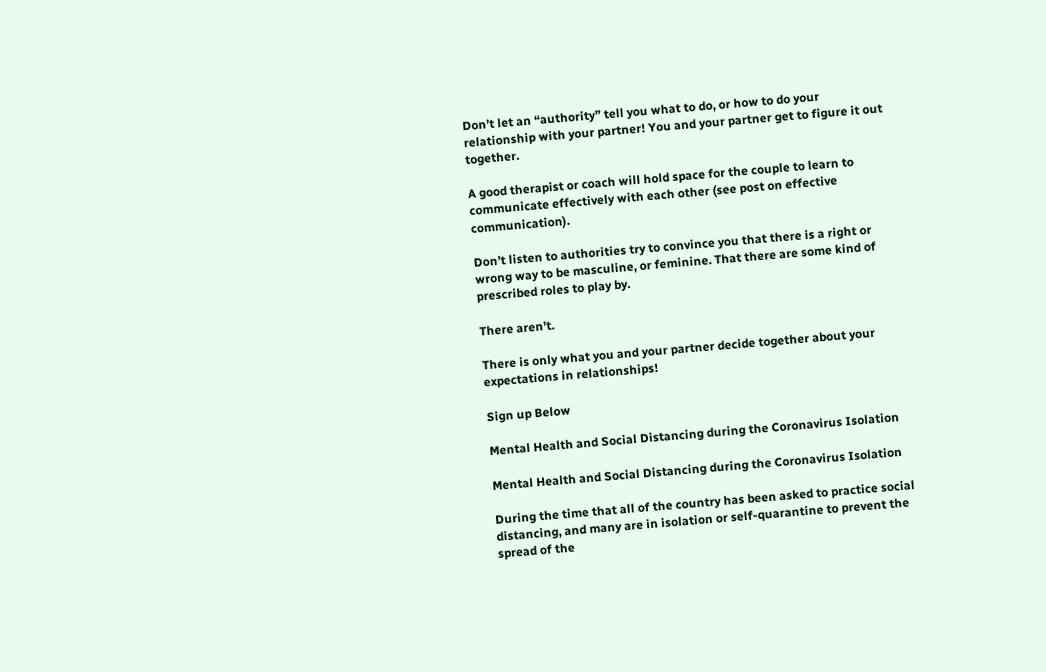Don’t let an “authority” tell you what to do, or how to do your relationship with your partner! You and your partner get to figure it out together.

A good therapist or coach will hold space for the couple to learn to communicate effectively with each other (see post on effective communication).

Don’t listen to authorities try to convince you that there is a right or wrong way to be masculine, or feminine. That there are some kind of prescribed roles to play by.

There aren’t.

There is only what you and your partner decide together about your expectations in relationships!

Sign up Below

Mental Health and Social Distancing during the Coronavirus Isolation

Mental Health and Social Distancing during the Coronavirus Isolation

During the time that all of the country has been asked to practice social distancing, and many are in isolation or self-quarantine to prevent the spread of the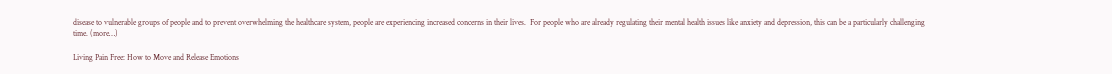disease to vulnerable groups of people and to prevent overwhelming the healthcare system, people are experiencing increased concerns in their lives.  For people who are already regulating their mental health issues like anxiety and depression, this can be a particularly challenging time. (more…)

Living Pain Free: How to Move and Release Emotions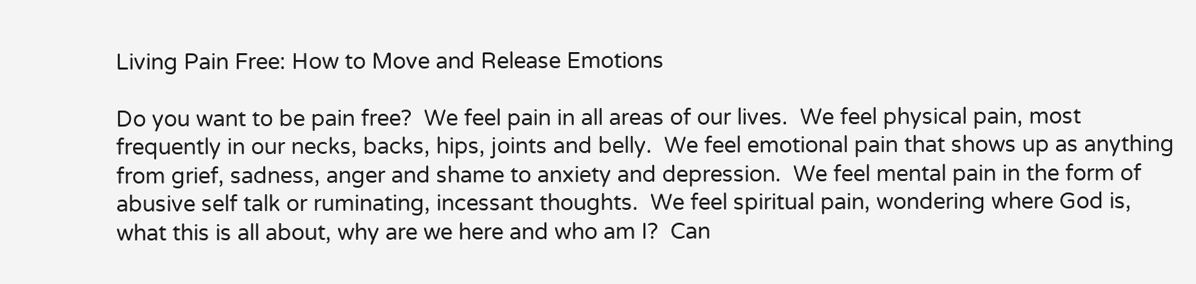Living Pain Free: How to Move and Release Emotions

Do you want to be pain free?  We feel pain in all areas of our lives.  We feel physical pain, most frequently in our necks, backs, hips, joints and belly.  We feel emotional pain that shows up as anything from grief, sadness, anger and shame to anxiety and depression.  We feel mental pain in the form of abusive self talk or ruminating, incessant thoughts.  We feel spiritual pain, wondering where God is, what this is all about, why are we here and who am I?  Can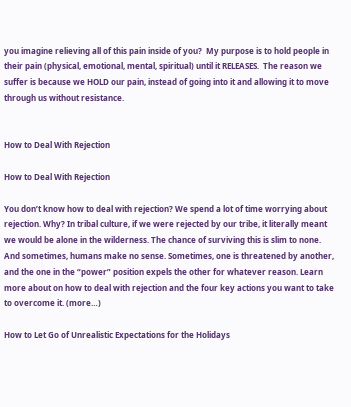you imagine relieving all of this pain inside of you?  My purpose is to hold people in their pain (physical, emotional, mental, spiritual) until it RELEASES.  The reason we suffer is because we HOLD our pain, instead of going into it and allowing it to move through us without resistance.


How to Deal With Rejection

How to Deal With Rejection

You don’t know how to deal with rejection? We spend a lot of time worrying about rejection. Why? In tribal culture, if we were rejected by our tribe, it literally meant we would be alone in the wilderness. The chance of surviving this is slim to none. And sometimes, humans make no sense. Sometimes, one is threatened by another, and the one in the “power” position expels the other for whatever reason. Learn more about on how to deal with rejection and the four key actions you want to take to overcome it. (more…)

How to Let Go of Unrealistic Expectations for the Holidays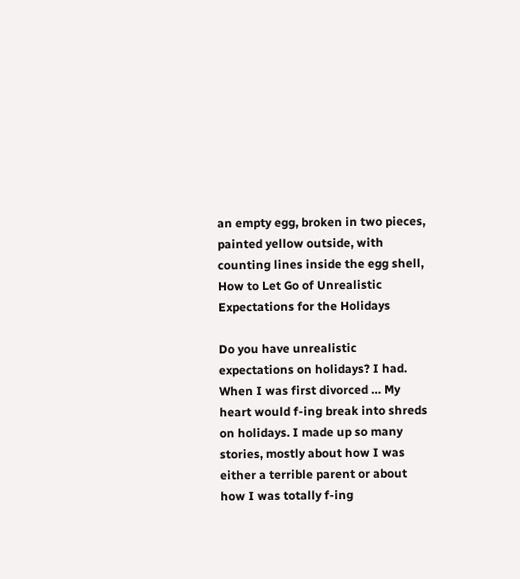an empty egg, broken in two pieces, painted yellow outside, with counting lines inside the egg shell, How to Let Go of Unrealistic Expectations for the Holidays

Do you have unrealistic expectations on holidays? I had. When I was first divorced … My heart would f-ing break into shreds on holidays. I made up so many stories, mostly about how I was either a terrible parent or about how I was totally f-ing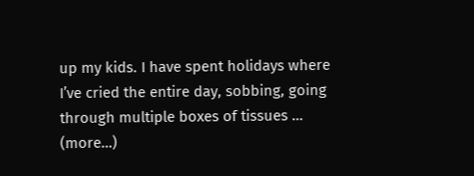up my kids. I have spent holidays where I’ve cried the entire day, sobbing, going through multiple boxes of tissues … (more…)